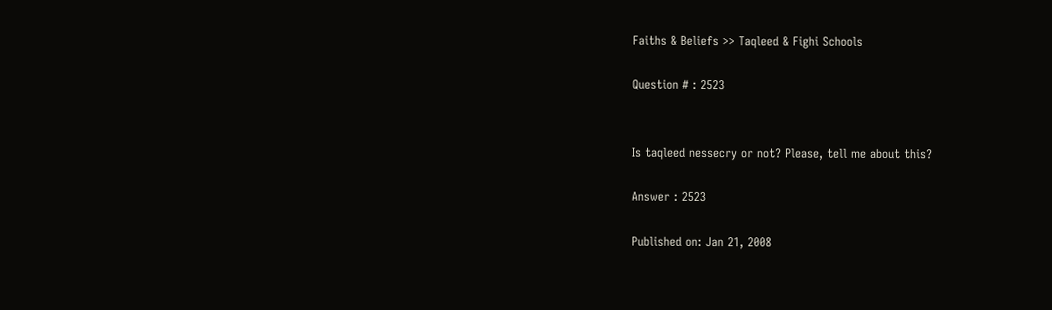Faiths & Beliefs >> Taqleed & Fighi Schools

Question # : 2523


Is taqleed nessecry or not? Please, tell me about this?

Answer : 2523

Published on: Jan 21, 2008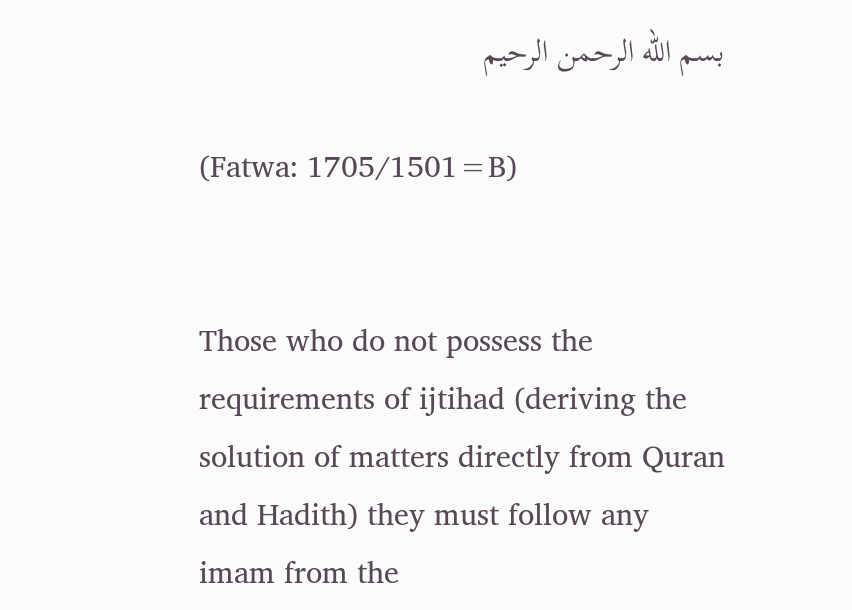بسم الله الرحمن الرحيم

(Fatwa: 1705/1501=B)


Those who do not possess the requirements of ijtihad (deriving the solution of matters directly from Quran and Hadith) they must follow any imam from the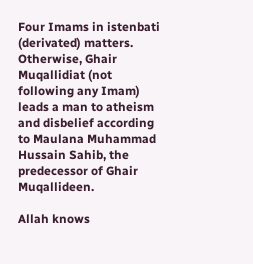Four Imams in istenbati (derivated) matters. Otherwise, Ghair Muqallidiat (not following any Imam) leads a man to atheism and disbelief according to Maulana Muhammad Hussain Sahib, the predecessor of Ghair Muqallideen.

Allah knows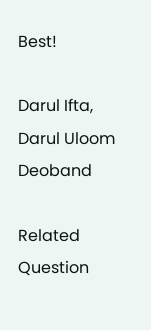Best!

Darul Ifta,
Darul Uloom Deoband

Related Question